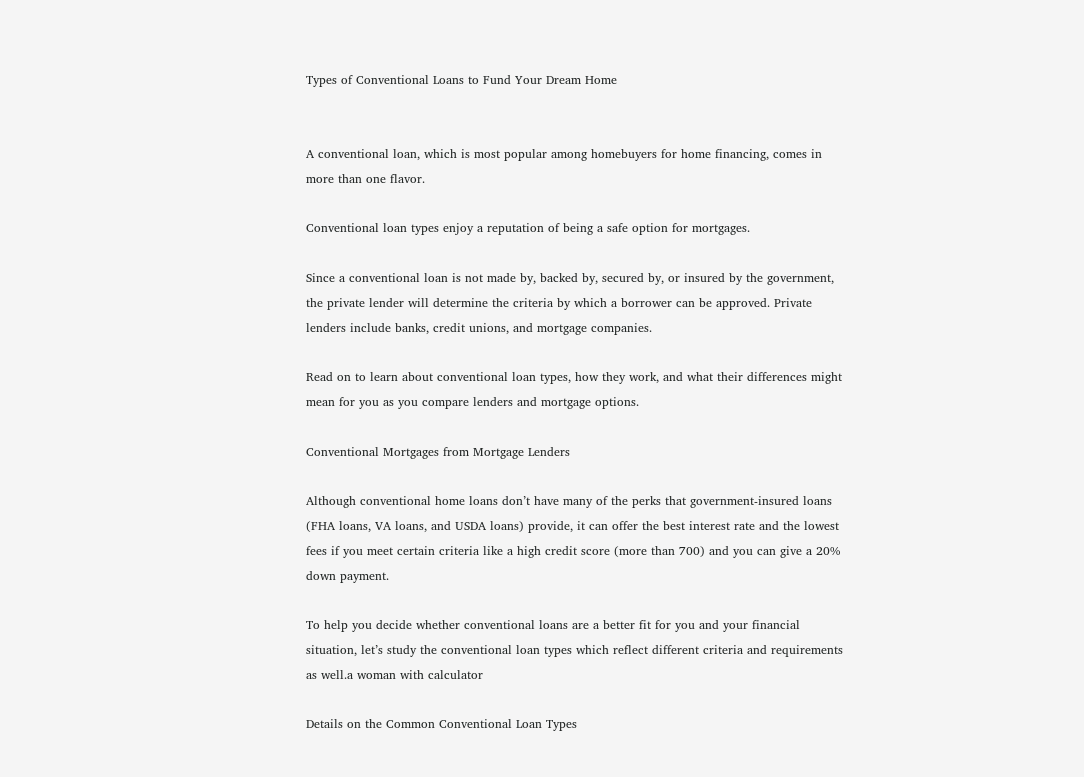Types of Conventional Loans to Fund Your Dream Home


A conventional loan, which is most popular among homebuyers for home financing, comes in more than one flavor.

Conventional loan types enjoy a reputation of being a safe option for mortgages.

Since a conventional loan is not made by, backed by, secured by, or insured by the government, the private lender will determine the criteria by which a borrower can be approved. Private lenders include banks, credit unions, and mortgage companies.

Read on to learn about conventional loan types, how they work, and what their differences might mean for you as you compare lenders and mortgage options.

Conventional Mortgages from Mortgage Lenders

Although conventional home loans don’t have many of the perks that government-insured loans (FHA loans, VA loans, and USDA loans) provide, it can offer the best interest rate and the lowest fees if you meet certain criteria like a high credit score (more than 700) and you can give a 20% down payment.

To help you decide whether conventional loans are a better fit for you and your financial situation, let’s study the conventional loan types which reflect different criteria and requirements as well.a woman with calculator

Details on the Common Conventional Loan Types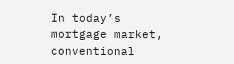In today’s mortgage market, conventional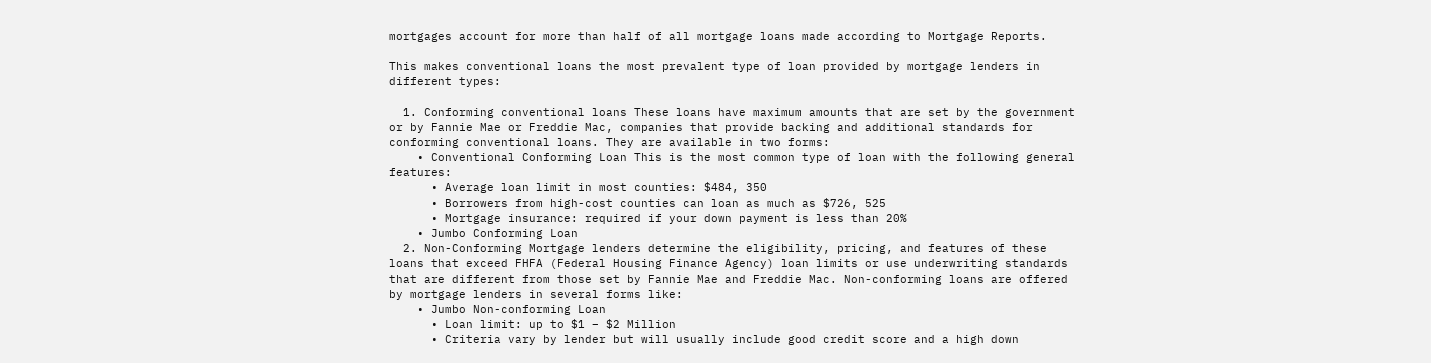mortgages account for more than half of all mortgage loans made according to Mortgage Reports.

This makes conventional loans the most prevalent type of loan provided by mortgage lenders in different types:

  1. Conforming conventional loans These loans have maximum amounts that are set by the government or by Fannie Mae or Freddie Mac, companies that provide backing and additional standards for conforming conventional loans. They are available in two forms:
    • Conventional Conforming Loan This is the most common type of loan with the following general features:
      • Average loan limit in most counties: $484, 350
      • Borrowers from high-cost counties can loan as much as $726, 525
      • Mortgage insurance: required if your down payment is less than 20%
    • Jumbo Conforming Loan
  2. Non-Conforming Mortgage lenders determine the eligibility, pricing, and features of these loans that exceed FHFA (Federal Housing Finance Agency) loan limits or use underwriting standards that are different from those set by Fannie Mae and Freddie Mac. Non-conforming loans are offered by mortgage lenders in several forms like:
    • Jumbo Non-conforming Loan
      • Loan limit: up to $1 – $2 Million
      • Criteria vary by lender but will usually include good credit score and a high down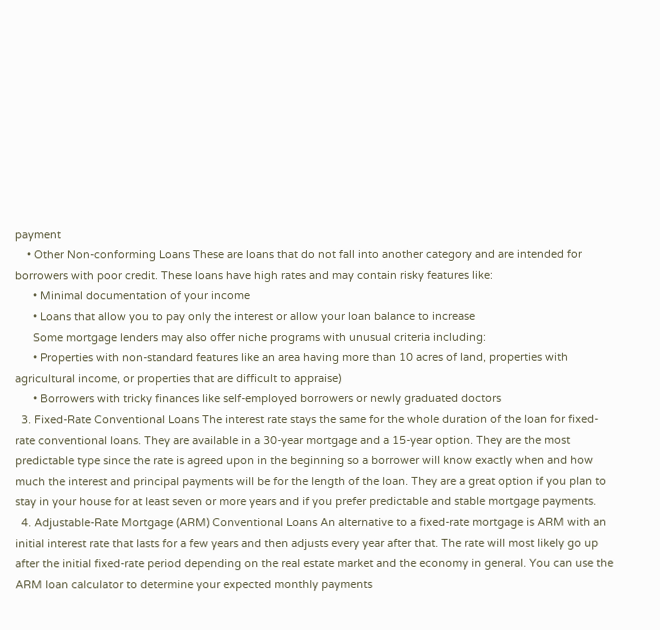payment
    • Other Non-conforming Loans These are loans that do not fall into another category and are intended for borrowers with poor credit. These loans have high rates and may contain risky features like:
      • Minimal documentation of your income
      • Loans that allow you to pay only the interest or allow your loan balance to increase
      Some mortgage lenders may also offer niche programs with unusual criteria including:
      • Properties with non-standard features like an area having more than 10 acres of land, properties with agricultural income, or properties that are difficult to appraise)
      • Borrowers with tricky finances like self-employed borrowers or newly graduated doctors
  3. Fixed-Rate Conventional Loans The interest rate stays the same for the whole duration of the loan for fixed-rate conventional loans. They are available in a 30-year mortgage and a 15-year option. They are the most predictable type since the rate is agreed upon in the beginning so a borrower will know exactly when and how much the interest and principal payments will be for the length of the loan. They are a great option if you plan to stay in your house for at least seven or more years and if you prefer predictable and stable mortgage payments.
  4. Adjustable-Rate Mortgage (ARM) Conventional Loans An alternative to a fixed-rate mortgage is ARM with an initial interest rate that lasts for a few years and then adjusts every year after that. The rate will most likely go up after the initial fixed-rate period depending on the real estate market and the economy in general. You can use the ARM loan calculator to determine your expected monthly payments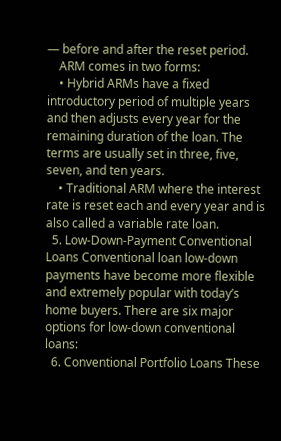— before and after the reset period.
    ARM comes in two forms:
    • Hybrid ARMs have a fixed introductory period of multiple years and then adjusts every year for the remaining duration of the loan. The terms are usually set in three, five, seven, and ten years.
    • Traditional ARM where the interest rate is reset each and every year and is also called a variable rate loan.
  5. Low-Down-Payment Conventional Loans Conventional loan low-down payments have become more flexible and extremely popular with today’s home buyers. There are six major options for low-down conventional loans:
  6. Conventional Portfolio Loans These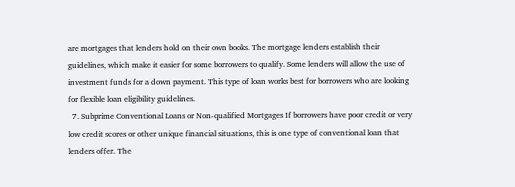are mortgages that lenders hold on their own books. The mortgage lenders establish their guidelines, which make it easier for some borrowers to qualify. Some lenders will allow the use of investment funds for a down payment. This type of loan works best for borrowers who are looking for flexible loan eligibility guidelines.
  7. Subprime Conventional Loans or Non-qualified Mortgages If borrowers have poor credit or very low credit scores or other unique financial situations, this is one type of conventional loan that lenders offer. The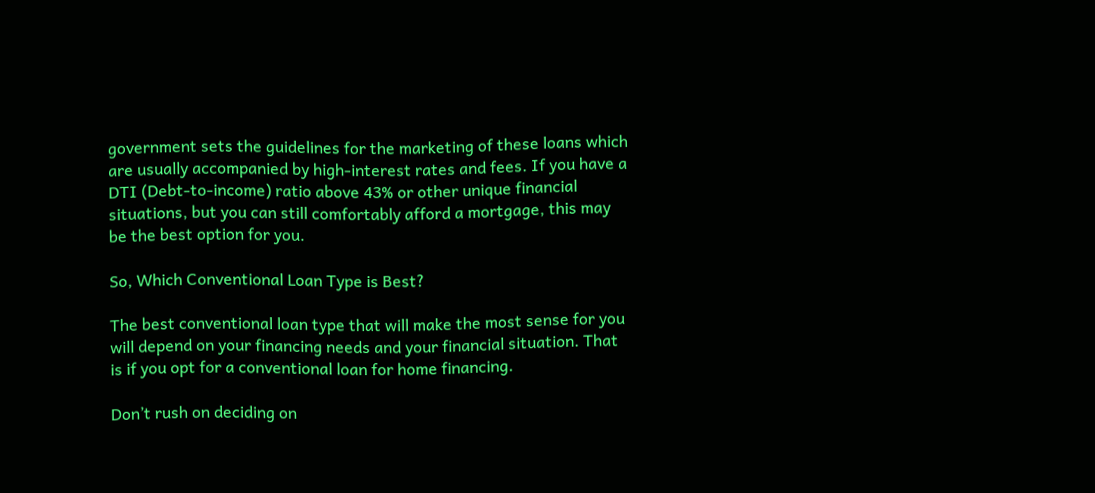government sets the guidelines for the marketing of these loans which are usually accompanied by high-interest rates and fees. If you have a DTI (Debt-to-income) ratio above 43% or other unique financial situations, but you can still comfortably afford a mortgage, this may be the best option for you.

So, Which Conventional Loan Type is Best?

The best conventional loan type that will make the most sense for you will depend on your financing needs and your financial situation. That is if you opt for a conventional loan for home financing.

Don’t rush on deciding on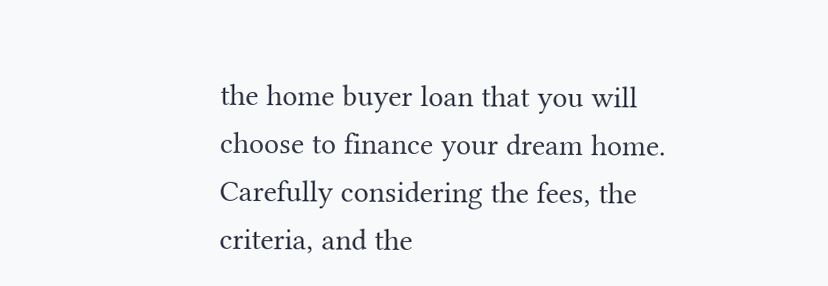the home buyer loan that you will choose to finance your dream home.
Carefully considering the fees, the criteria, and the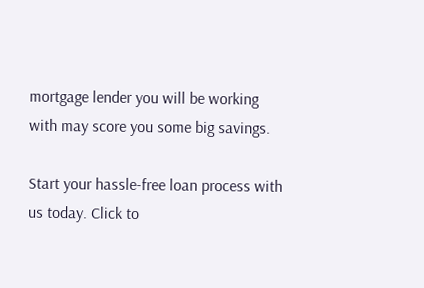mortgage lender you will be working with may score you some big savings.

Start your hassle-free loan process with us today. Click to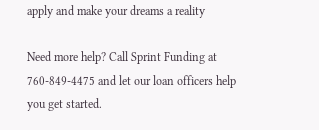apply and make your dreams a reality

Need more help? Call Sprint Funding at 760-849-4475 and let our loan officers help you get started.